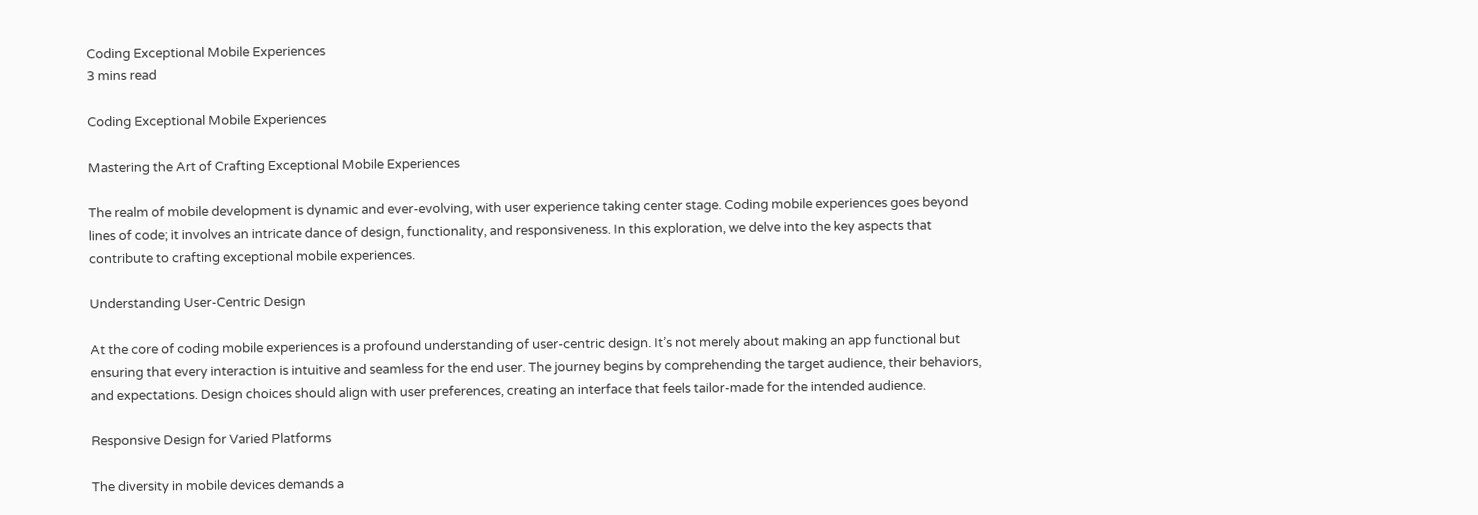Coding Exceptional Mobile Experiences
3 mins read

Coding Exceptional Mobile Experiences

Mastering the Art of Crafting Exceptional Mobile Experiences

The realm of mobile development is dynamic and ever-evolving, with user experience taking center stage. Coding mobile experiences goes beyond lines of code; it involves an intricate dance of design, functionality, and responsiveness. In this exploration, we delve into the key aspects that contribute to crafting exceptional mobile experiences.

Understanding User-Centric Design

At the core of coding mobile experiences is a profound understanding of user-centric design. It’s not merely about making an app functional but ensuring that every interaction is intuitive and seamless for the end user. The journey begins by comprehending the target audience, their behaviors, and expectations. Design choices should align with user preferences, creating an interface that feels tailor-made for the intended audience.

Responsive Design for Varied Platforms

The diversity in mobile devices demands a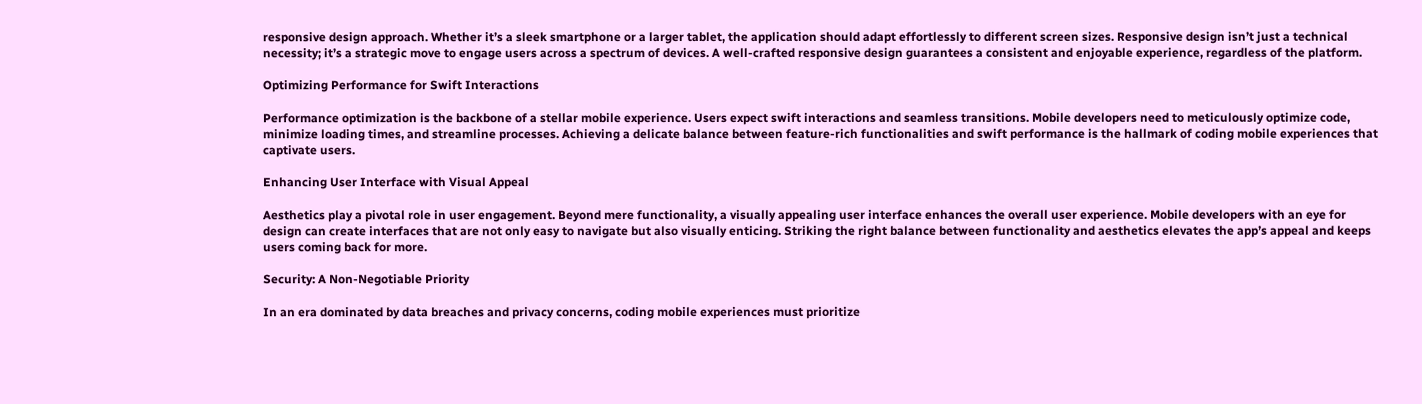responsive design approach. Whether it’s a sleek smartphone or a larger tablet, the application should adapt effortlessly to different screen sizes. Responsive design isn’t just a technical necessity; it’s a strategic move to engage users across a spectrum of devices. A well-crafted responsive design guarantees a consistent and enjoyable experience, regardless of the platform.

Optimizing Performance for Swift Interactions

Performance optimization is the backbone of a stellar mobile experience. Users expect swift interactions and seamless transitions. Mobile developers need to meticulously optimize code, minimize loading times, and streamline processes. Achieving a delicate balance between feature-rich functionalities and swift performance is the hallmark of coding mobile experiences that captivate users.

Enhancing User Interface with Visual Appeal

Aesthetics play a pivotal role in user engagement. Beyond mere functionality, a visually appealing user interface enhances the overall user experience. Mobile developers with an eye for design can create interfaces that are not only easy to navigate but also visually enticing. Striking the right balance between functionality and aesthetics elevates the app’s appeal and keeps users coming back for more.

Security: A Non-Negotiable Priority

In an era dominated by data breaches and privacy concerns, coding mobile experiences must prioritize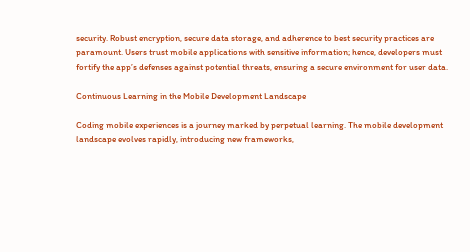security. Robust encryption, secure data storage, and adherence to best security practices are paramount. Users trust mobile applications with sensitive information; hence, developers must fortify the app’s defenses against potential threats, ensuring a secure environment for user data.

Continuous Learning in the Mobile Development Landscape

Coding mobile experiences is a journey marked by perpetual learning. The mobile development landscape evolves rapidly, introducing new frameworks,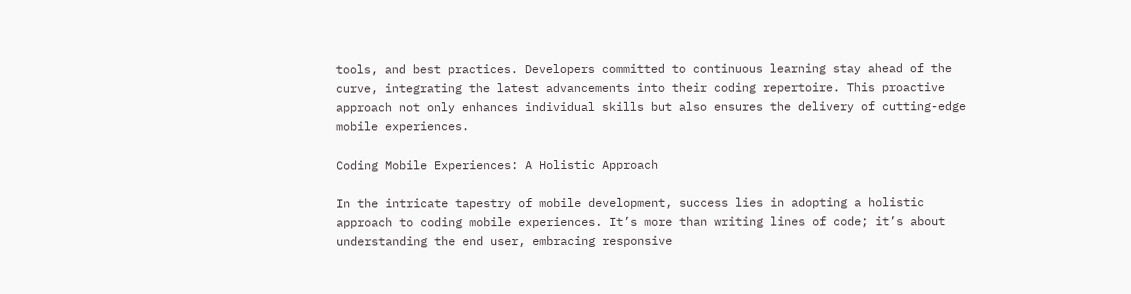tools, and best practices. Developers committed to continuous learning stay ahead of the curve, integrating the latest advancements into their coding repertoire. This proactive approach not only enhances individual skills but also ensures the delivery of cutting-edge mobile experiences.

Coding Mobile Experiences: A Holistic Approach

In the intricate tapestry of mobile development, success lies in adopting a holistic approach to coding mobile experiences. It’s more than writing lines of code; it’s about understanding the end user, embracing responsive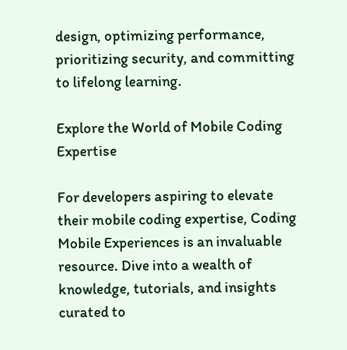design, optimizing performance, prioritizing security, and committing to lifelong learning.

Explore the World of Mobile Coding Expertise

For developers aspiring to elevate their mobile coding expertise, Coding Mobile Experiences is an invaluable resource. Dive into a wealth of knowledge, tutorials, and insights curated to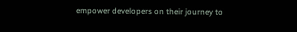empower developers on their journey to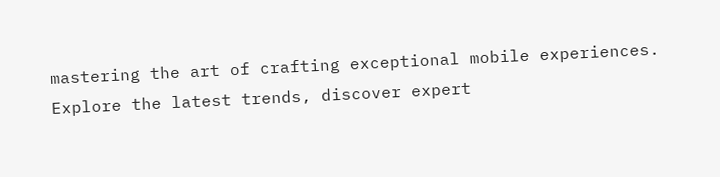mastering the art of crafting exceptional mobile experiences. Explore the latest trends, discover expert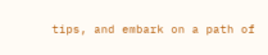tips, and embark on a path of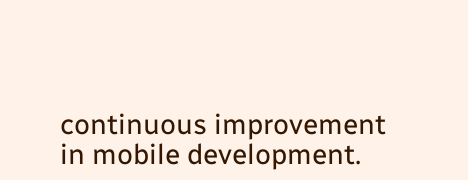continuous improvement in mobile development.